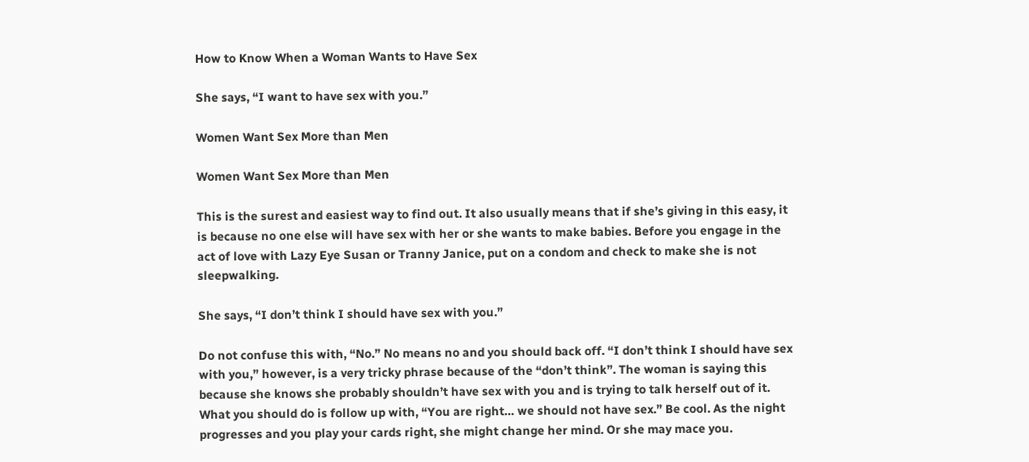How to Know When a Woman Wants to Have Sex

She says, “I want to have sex with you.”

Women Want Sex More than Men

Women Want Sex More than Men

This is the surest and easiest way to find out. It also usually means that if she’s giving in this easy, it is because no one else will have sex with her or she wants to make babies. Before you engage in the act of love with Lazy Eye Susan or Tranny Janice, put on a condom and check to make she is not sleepwalking.

She says, “I don’t think I should have sex with you.”

Do not confuse this with, “No.” No means no and you should back off. “I don’t think I should have sex with you,” however, is a very tricky phrase because of the “don’t think”. The woman is saying this because she knows she probably shouldn’t have sex with you and is trying to talk herself out of it. What you should do is follow up with, “You are right… we should not have sex.” Be cool. As the night progresses and you play your cards right, she might change her mind. Or she may mace you.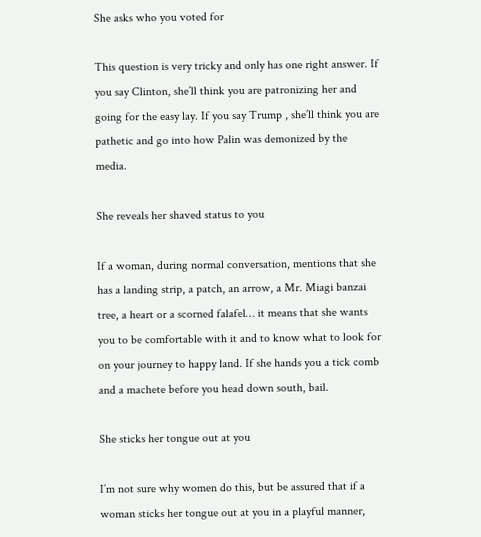She asks who you voted for

This question is very tricky and only has one right answer. If you say Clinton, she’ll think you are patronizing her and going for the easy lay. If you say Trump , she’ll think you are pathetic and go into how Palin was demonized by the media.

She reveals her shaved status to you

If a woman, during normal conversation, mentions that she has a landing strip, a patch, an arrow, a Mr. Miagi banzai tree, a heart or a scorned falafel… it means that she wants you to be comfortable with it and to know what to look for on your journey to happy land. If she hands you a tick comb and a machete before you head down south, bail.

She sticks her tongue out at you

I’m not sure why women do this, but be assured that if a woman sticks her tongue out at you in a playful manner,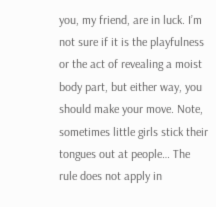you, my friend, are in luck. I’m not sure if it is the playfulness or the act of revealing a moist body part, but either way, you should make your move. Note, sometimes little girls stick their tongues out at people… The rule does not apply in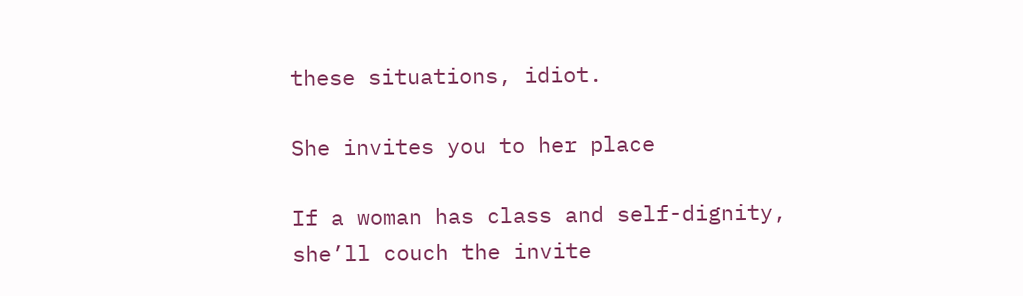these situations, idiot.

She invites you to her place

If a woman has class and self-dignity, she’ll couch the invite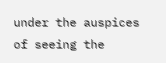under the auspices of seeing the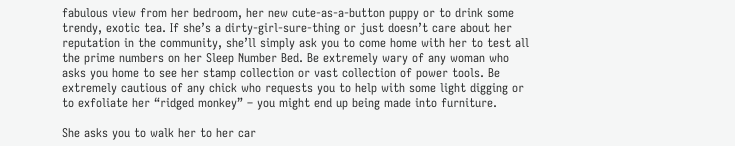fabulous view from her bedroom, her new cute-as-a-button puppy or to drink some trendy, exotic tea. If she’s a dirty-girl-sure-thing or just doesn’t care about her reputation in the community, she’ll simply ask you to come home with her to test all the prime numbers on her Sleep Number Bed. Be extremely wary of any woman who asks you home to see her stamp collection or vast collection of power tools. Be extremely cautious of any chick who requests you to help with some light digging or to exfoliate her “ridged monkey” – you might end up being made into furniture.

She asks you to walk her to her car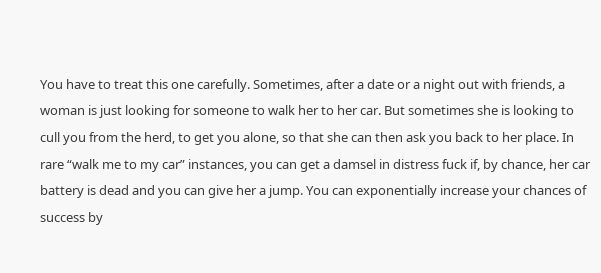You have to treat this one carefully. Sometimes, after a date or a night out with friends, a woman is just looking for someone to walk her to her car. But sometimes she is looking to cull you from the herd, to get you alone, so that she can then ask you back to her place. In rare “walk me to my car” instances, you can get a damsel in distress fuck if, by chance, her car battery is dead and you can give her a jump. You can exponentially increase your chances of success by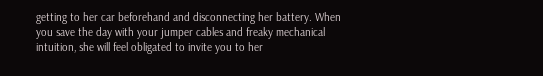getting to her car beforehand and disconnecting her battery. When you save the day with your jumper cables and freaky mechanical intuition, she will feel obligated to invite you to her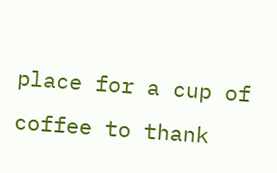place for a cup of coffee to thank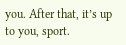you. After that, it’s up to you, sport.